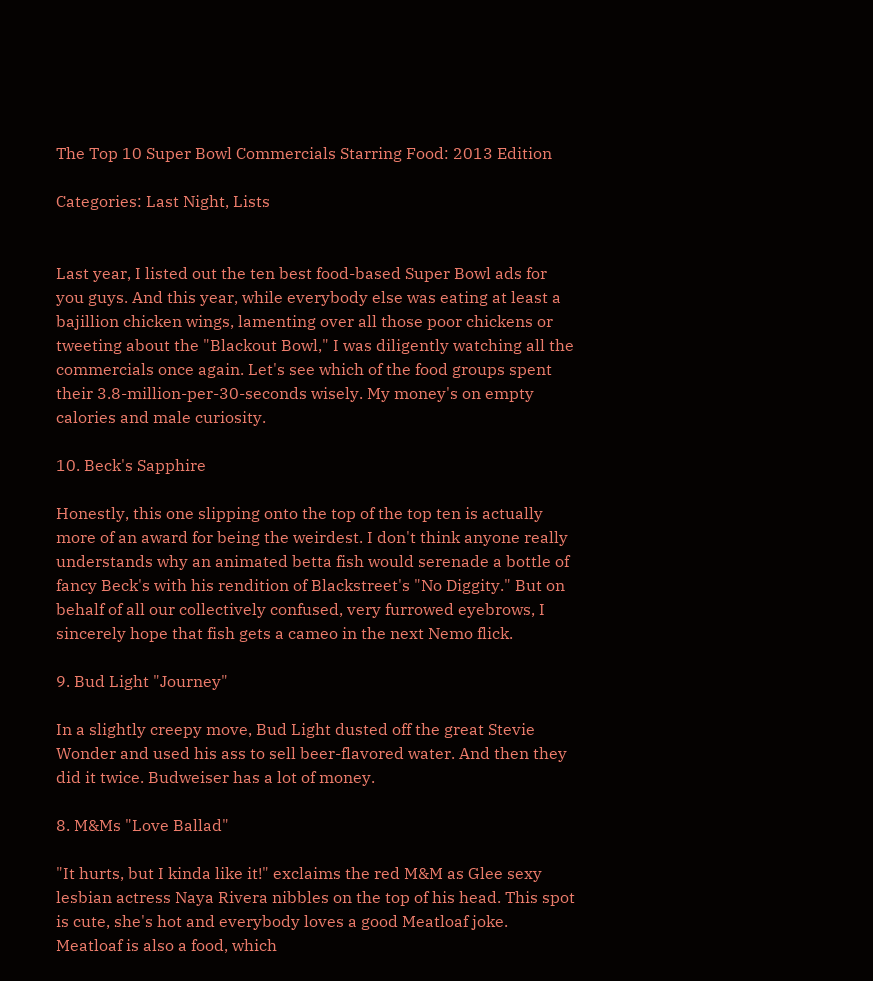The Top 10 Super Bowl Commercials Starring Food: 2013 Edition

Categories: Last Night, Lists


Last year, I listed out the ten best food-based Super Bowl ads for you guys. And this year, while everybody else was eating at least a bajillion chicken wings, lamenting over all those poor chickens or tweeting about the "Blackout Bowl," I was diligently watching all the commercials once again. Let's see which of the food groups spent their 3.8-million-per-30-seconds wisely. My money's on empty calories and male curiosity.

10. Beck's Sapphire

Honestly, this one slipping onto the top of the top ten is actually more of an award for being the weirdest. I don't think anyone really understands why an animated betta fish would serenade a bottle of fancy Beck's with his rendition of Blackstreet's "No Diggity." But on behalf of all our collectively confused, very furrowed eyebrows, I sincerely hope that fish gets a cameo in the next Nemo flick.

9. Bud Light "Journey"

In a slightly creepy move, Bud Light dusted off the great Stevie Wonder and used his ass to sell beer-flavored water. And then they did it twice. Budweiser has a lot of money.

8. M&Ms "Love Ballad"

"It hurts, but I kinda like it!" exclaims the red M&M as Glee sexy lesbian actress Naya Rivera nibbles on the top of his head. This spot is cute, she's hot and everybody loves a good Meatloaf joke. Meatloaf is also a food, which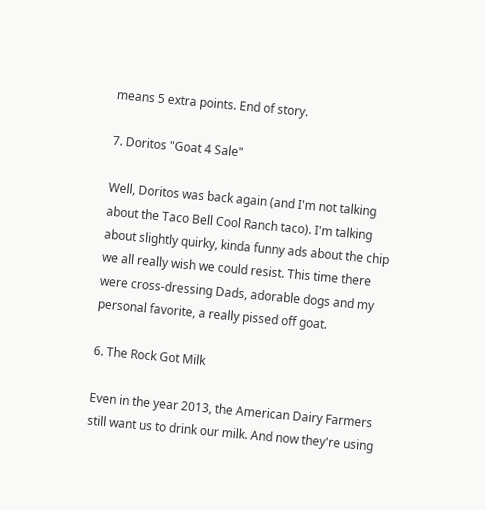means 5 extra points. End of story.

7. Doritos "Goat 4 Sale"

Well, Doritos was back again (and I'm not talking about the Taco Bell Cool Ranch taco). I'm talking about slightly quirky, kinda funny ads about the chip we all really wish we could resist. This time there were cross-dressing Dads, adorable dogs and my personal favorite, a really pissed off goat.

6. The Rock Got Milk

Even in the year 2013, the American Dairy Farmers still want us to drink our milk. And now they're using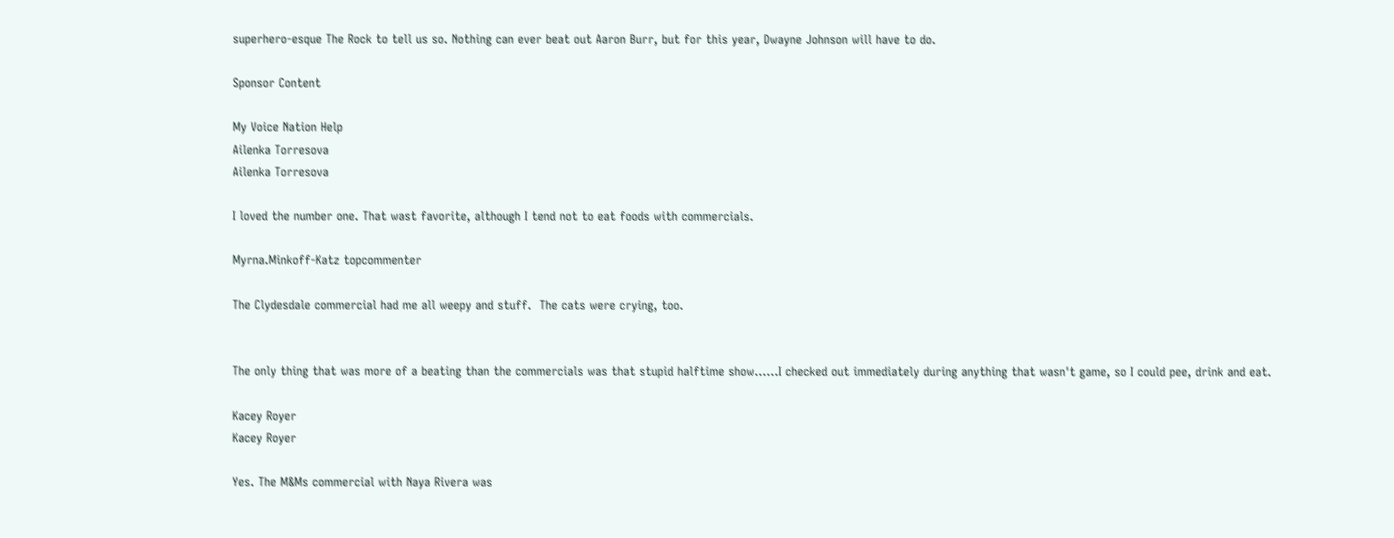superhero-esque The Rock to tell us so. Nothing can ever beat out Aaron Burr, but for this year, Dwayne Johnson will have to do.

Sponsor Content

My Voice Nation Help
Ailenka Torresova
Ailenka Torresova

I loved the number one. That wast favorite, although I tend not to eat foods with commercials.

Myrna.Minkoff-Katz topcommenter

The Clydesdale commercial had me all weepy and stuff.  The cats were crying, too.


The only thing that was more of a beating than the commercials was that stupid halftime show......I checked out immediately during anything that wasn't game, so I could pee, drink and eat.

Kacey Royer
Kacey Royer

Yes. The M&Ms commercial with Naya Rivera was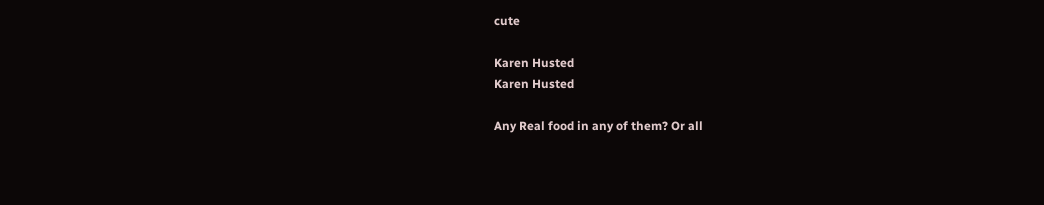cute

Karen Husted
Karen Husted

Any Real food in any of them? Or all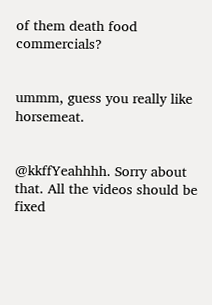of them death food commercials?


ummm, guess you really like horsemeat.


@kkffYeahhhh. Sorry about that. All the videos should be fixed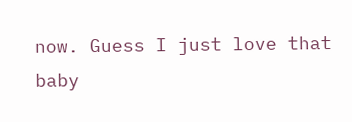now. Guess I just love that baby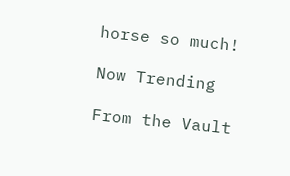horse so much!

Now Trending

From the Vault